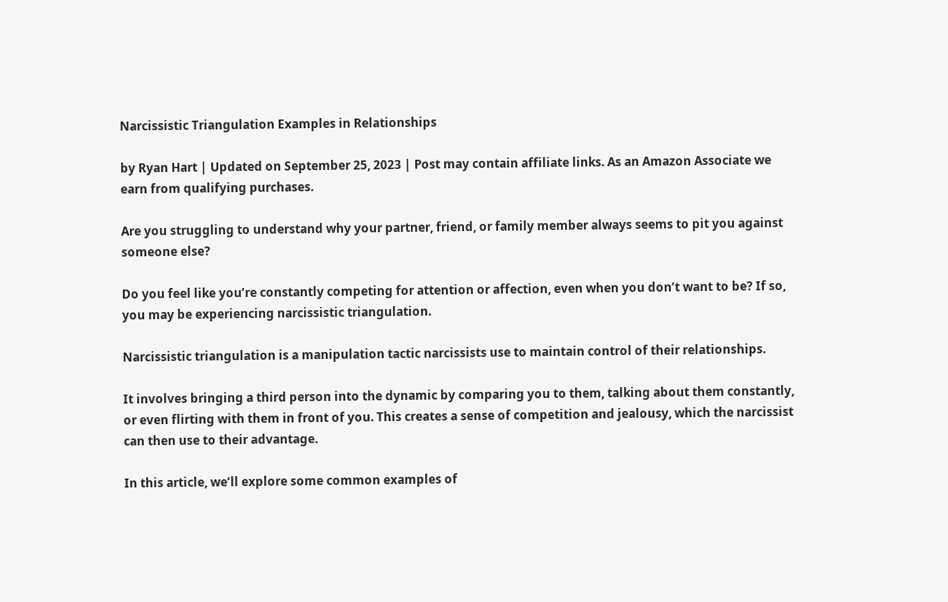Narcissistic Triangulation Examples in Relationships

by Ryan Hart | Updated on September 25, 2023 | Post may contain affiliate links. As an Amazon Associate we earn from qualifying purchases.

Are you struggling to understand why your partner, friend, or family member always seems to pit you against someone else?

Do you feel like you’re constantly competing for attention or affection, even when you don’t want to be? If so, you may be experiencing narcissistic triangulation.

Narcissistic triangulation is a manipulation tactic narcissists use to maintain control of their relationships.

It involves bringing a third person into the dynamic by comparing you to them, talking about them constantly, or even flirting with them in front of you. This creates a sense of competition and jealousy, which the narcissist can then use to their advantage.

In this article, we’ll explore some common examples of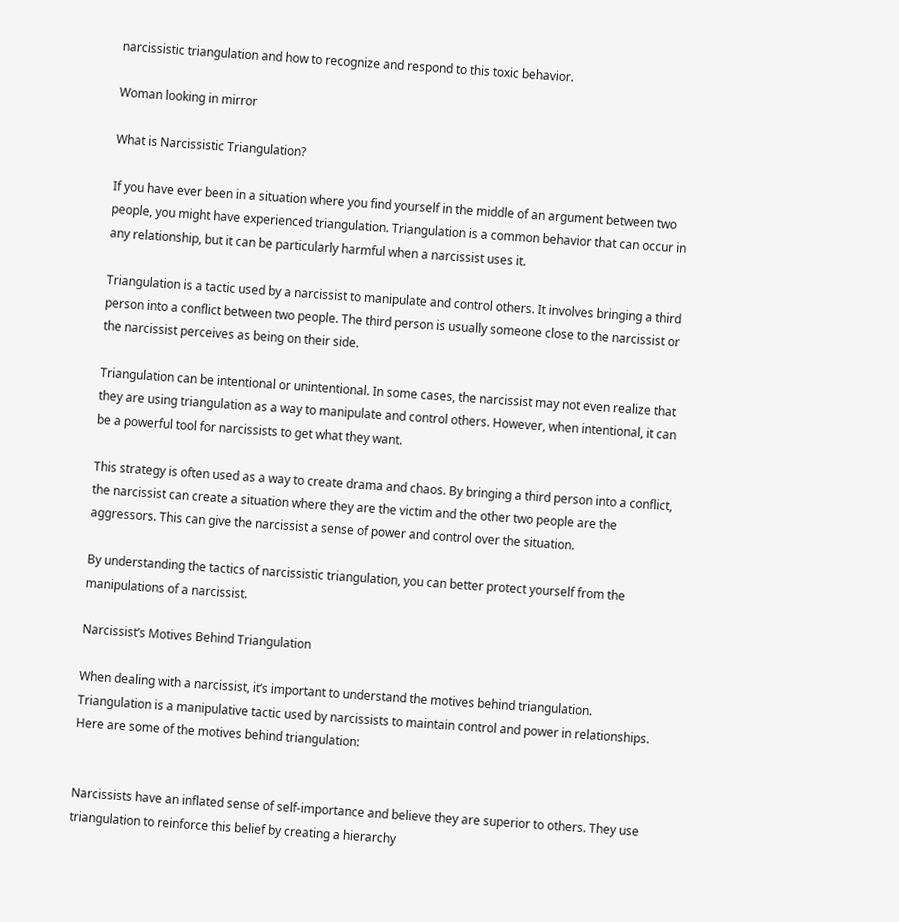narcissistic triangulation and how to recognize and respond to this toxic behavior.

Woman looking in mirror

What is Narcissistic Triangulation?

If you have ever been in a situation where you find yourself in the middle of an argument between two people, you might have experienced triangulation. Triangulation is a common behavior that can occur in any relationship, but it can be particularly harmful when a narcissist uses it.

Triangulation is a tactic used by a narcissist to manipulate and control others. It involves bringing a third person into a conflict between two people. The third person is usually someone close to the narcissist or the narcissist perceives as being on their side.

Triangulation can be intentional or unintentional. In some cases, the narcissist may not even realize that they are using triangulation as a way to manipulate and control others. However, when intentional, it can be a powerful tool for narcissists to get what they want.

This strategy is often used as a way to create drama and chaos. By bringing a third person into a conflict, the narcissist can create a situation where they are the victim and the other two people are the aggressors. This can give the narcissist a sense of power and control over the situation.

By understanding the tactics of narcissistic triangulation, you can better protect yourself from the manipulations of a narcissist.

Narcissist’s Motives Behind Triangulation

When dealing with a narcissist, it’s important to understand the motives behind triangulation. Triangulation is a manipulative tactic used by narcissists to maintain control and power in relationships. Here are some of the motives behind triangulation:


Narcissists have an inflated sense of self-importance and believe they are superior to others. They use triangulation to reinforce this belief by creating a hierarchy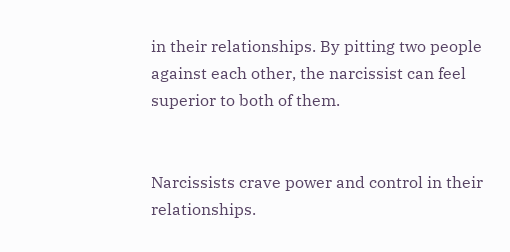in their relationships. By pitting two people against each other, the narcissist can feel superior to both of them.


Narcissists crave power and control in their relationships.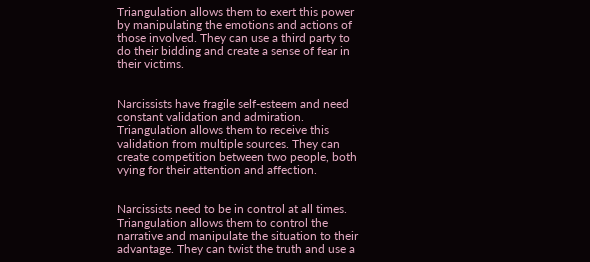Triangulation allows them to exert this power by manipulating the emotions and actions of those involved. They can use a third party to do their bidding and create a sense of fear in their victims.


Narcissists have fragile self-esteem and need constant validation and admiration. Triangulation allows them to receive this validation from multiple sources. They can create competition between two people, both vying for their attention and affection.


Narcissists need to be in control at all times. Triangulation allows them to control the narrative and manipulate the situation to their advantage. They can twist the truth and use a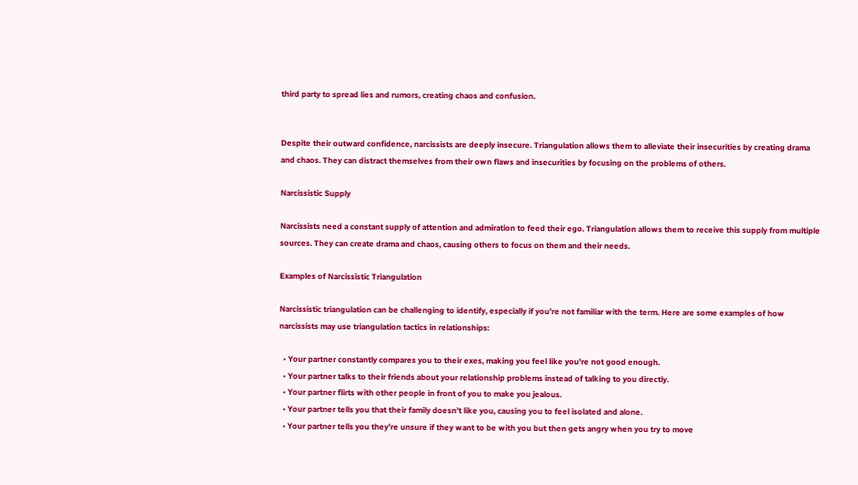third party to spread lies and rumors, creating chaos and confusion.


Despite their outward confidence, narcissists are deeply insecure. Triangulation allows them to alleviate their insecurities by creating drama and chaos. They can distract themselves from their own flaws and insecurities by focusing on the problems of others.

Narcissistic Supply

Narcissists need a constant supply of attention and admiration to feed their ego. Triangulation allows them to receive this supply from multiple sources. They can create drama and chaos, causing others to focus on them and their needs.

Examples of Narcissistic Triangulation

Narcissistic triangulation can be challenging to identify, especially if you’re not familiar with the term. Here are some examples of how narcissists may use triangulation tactics in relationships:

  • Your partner constantly compares you to their exes, making you feel like you’re not good enough.
  • Your partner talks to their friends about your relationship problems instead of talking to you directly.
  • Your partner flirts with other people in front of you to make you jealous.
  • Your partner tells you that their family doesn’t like you, causing you to feel isolated and alone.
  • Your partner tells you they’re unsure if they want to be with you but then gets angry when you try to move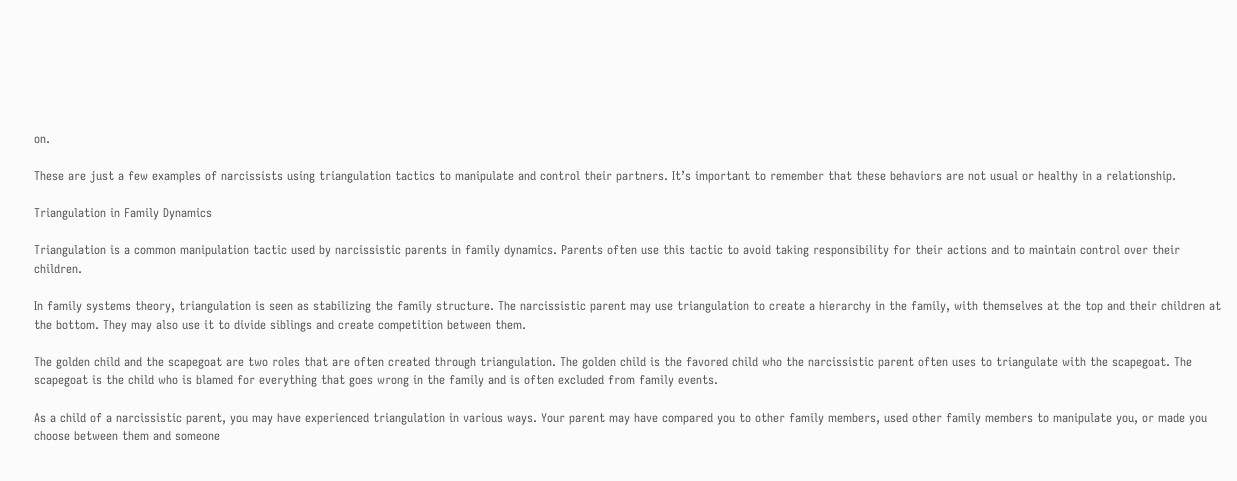on.

These are just a few examples of narcissists using triangulation tactics to manipulate and control their partners. It’s important to remember that these behaviors are not usual or healthy in a relationship.

Triangulation in Family Dynamics

Triangulation is a common manipulation tactic used by narcissistic parents in family dynamics. Parents often use this tactic to avoid taking responsibility for their actions and to maintain control over their children.

In family systems theory, triangulation is seen as stabilizing the family structure. The narcissistic parent may use triangulation to create a hierarchy in the family, with themselves at the top and their children at the bottom. They may also use it to divide siblings and create competition between them.

The golden child and the scapegoat are two roles that are often created through triangulation. The golden child is the favored child who the narcissistic parent often uses to triangulate with the scapegoat. The scapegoat is the child who is blamed for everything that goes wrong in the family and is often excluded from family events.

As a child of a narcissistic parent, you may have experienced triangulation in various ways. Your parent may have compared you to other family members, used other family members to manipulate you, or made you choose between them and someone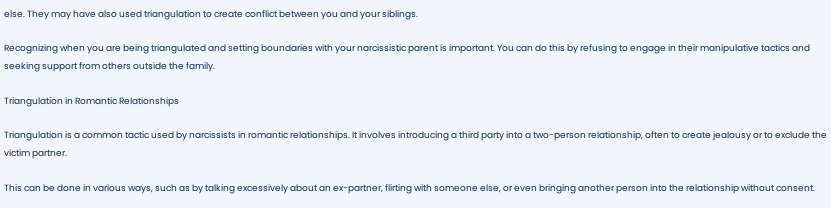else. They may have also used triangulation to create conflict between you and your siblings.

Recognizing when you are being triangulated and setting boundaries with your narcissistic parent is important. You can do this by refusing to engage in their manipulative tactics and seeking support from others outside the family.

Triangulation in Romantic Relationships

Triangulation is a common tactic used by narcissists in romantic relationships. It involves introducing a third party into a two-person relationship, often to create jealousy or to exclude the victim partner.

This can be done in various ways, such as by talking excessively about an ex-partner, flirting with someone else, or even bringing another person into the relationship without consent.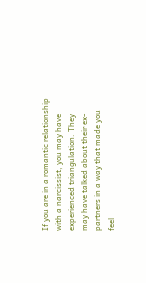If you are in a romantic relationship with a narcissist, you may have experienced triangulation. They may have talked about their ex-partners in a way that made you feel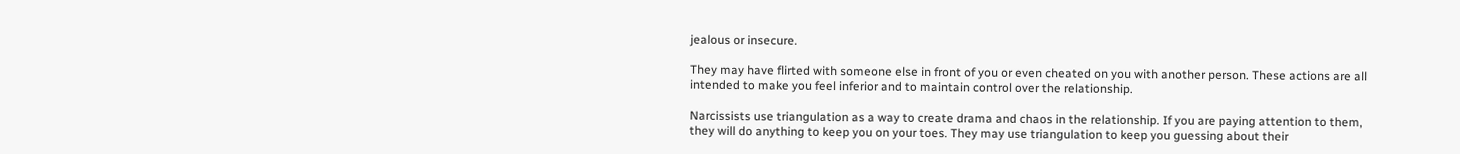jealous or insecure.

They may have flirted with someone else in front of you or even cheated on you with another person. These actions are all intended to make you feel inferior and to maintain control over the relationship.

Narcissists use triangulation as a way to create drama and chaos in the relationship. If you are paying attention to them, they will do anything to keep you on your toes. They may use triangulation to keep you guessing about their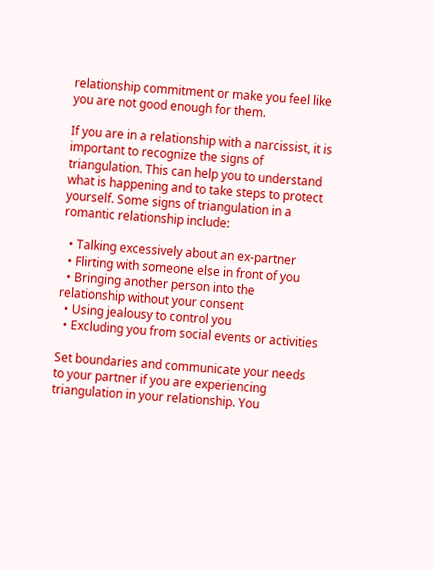relationship commitment or make you feel like you are not good enough for them.

If you are in a relationship with a narcissist, it is important to recognize the signs of triangulation. This can help you to understand what is happening and to take steps to protect yourself. Some signs of triangulation in a romantic relationship include:

  • Talking excessively about an ex-partner
  • Flirting with someone else in front of you
  • Bringing another person into the relationship without your consent
  • Using jealousy to control you
  • Excluding you from social events or activities

Set boundaries and communicate your needs to your partner if you are experiencing triangulation in your relationship. You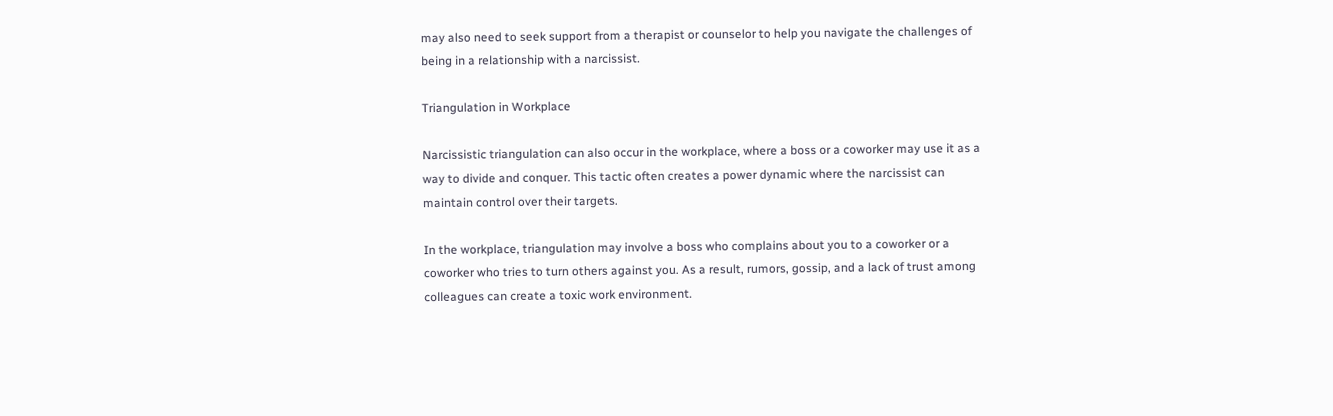may also need to seek support from a therapist or counselor to help you navigate the challenges of being in a relationship with a narcissist.

Triangulation in Workplace

Narcissistic triangulation can also occur in the workplace, where a boss or a coworker may use it as a way to divide and conquer. This tactic often creates a power dynamic where the narcissist can maintain control over their targets.

In the workplace, triangulation may involve a boss who complains about you to a coworker or a coworker who tries to turn others against you. As a result, rumors, gossip, and a lack of trust among colleagues can create a toxic work environment.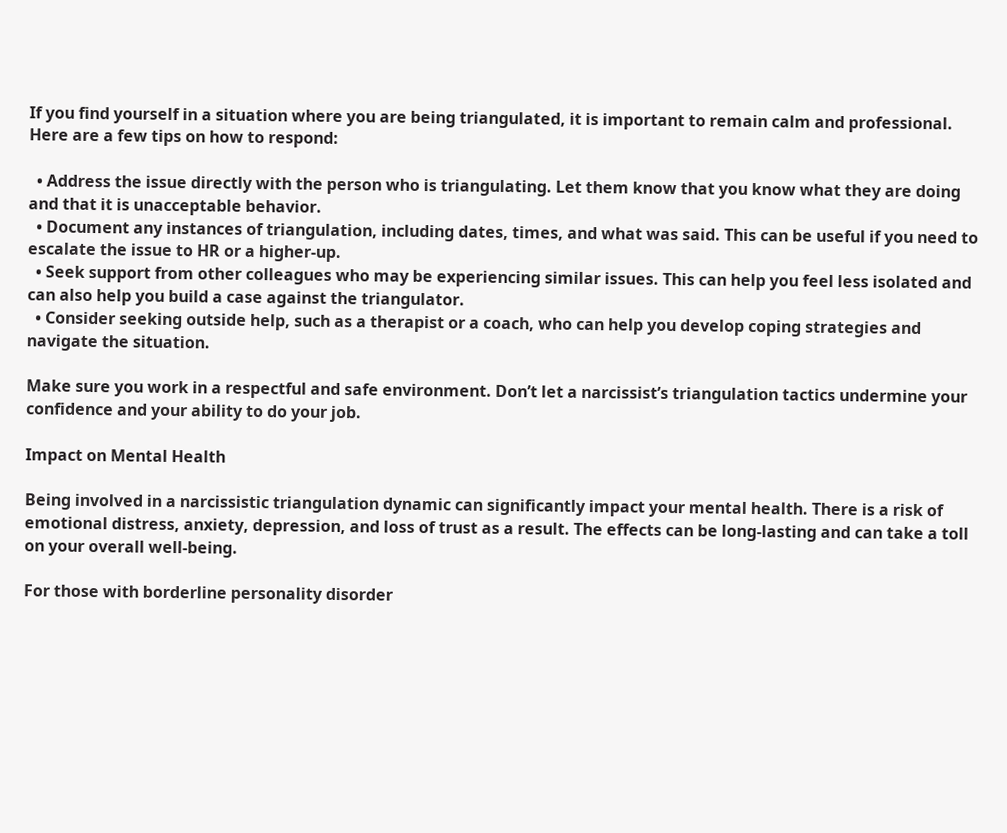If you find yourself in a situation where you are being triangulated, it is important to remain calm and professional. Here are a few tips on how to respond:

  • Address the issue directly with the person who is triangulating. Let them know that you know what they are doing and that it is unacceptable behavior.
  • Document any instances of triangulation, including dates, times, and what was said. This can be useful if you need to escalate the issue to HR or a higher-up.
  • Seek support from other colleagues who may be experiencing similar issues. This can help you feel less isolated and can also help you build a case against the triangulator.
  • Consider seeking outside help, such as a therapist or a coach, who can help you develop coping strategies and navigate the situation.

Make sure you work in a respectful and safe environment. Don’t let a narcissist’s triangulation tactics undermine your confidence and your ability to do your job.

Impact on Mental Health

Being involved in a narcissistic triangulation dynamic can significantly impact your mental health. There is a risk of emotional distress, anxiety, depression, and loss of trust as a result. The effects can be long-lasting and can take a toll on your overall well-being.

For those with borderline personality disorder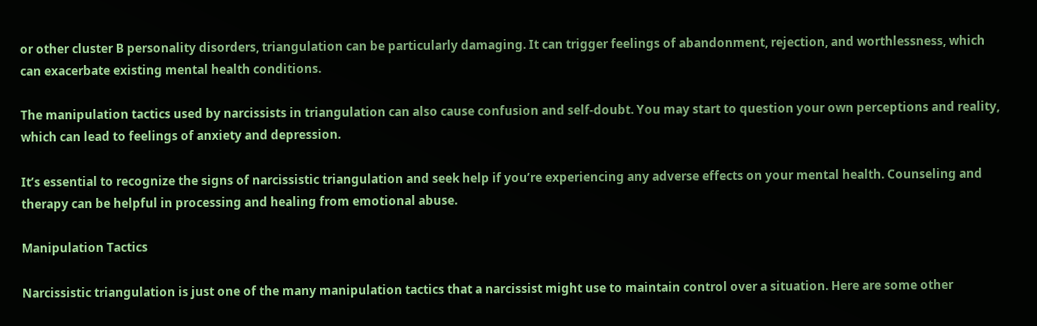or other cluster B personality disorders, triangulation can be particularly damaging. It can trigger feelings of abandonment, rejection, and worthlessness, which can exacerbate existing mental health conditions.

The manipulation tactics used by narcissists in triangulation can also cause confusion and self-doubt. You may start to question your own perceptions and reality, which can lead to feelings of anxiety and depression.

It’s essential to recognize the signs of narcissistic triangulation and seek help if you’re experiencing any adverse effects on your mental health. Counseling and therapy can be helpful in processing and healing from emotional abuse.

Manipulation Tactics

Narcissistic triangulation is just one of the many manipulation tactics that a narcissist might use to maintain control over a situation. Here are some other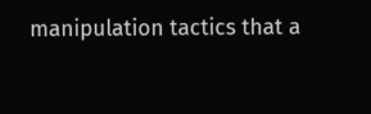manipulation tactics that a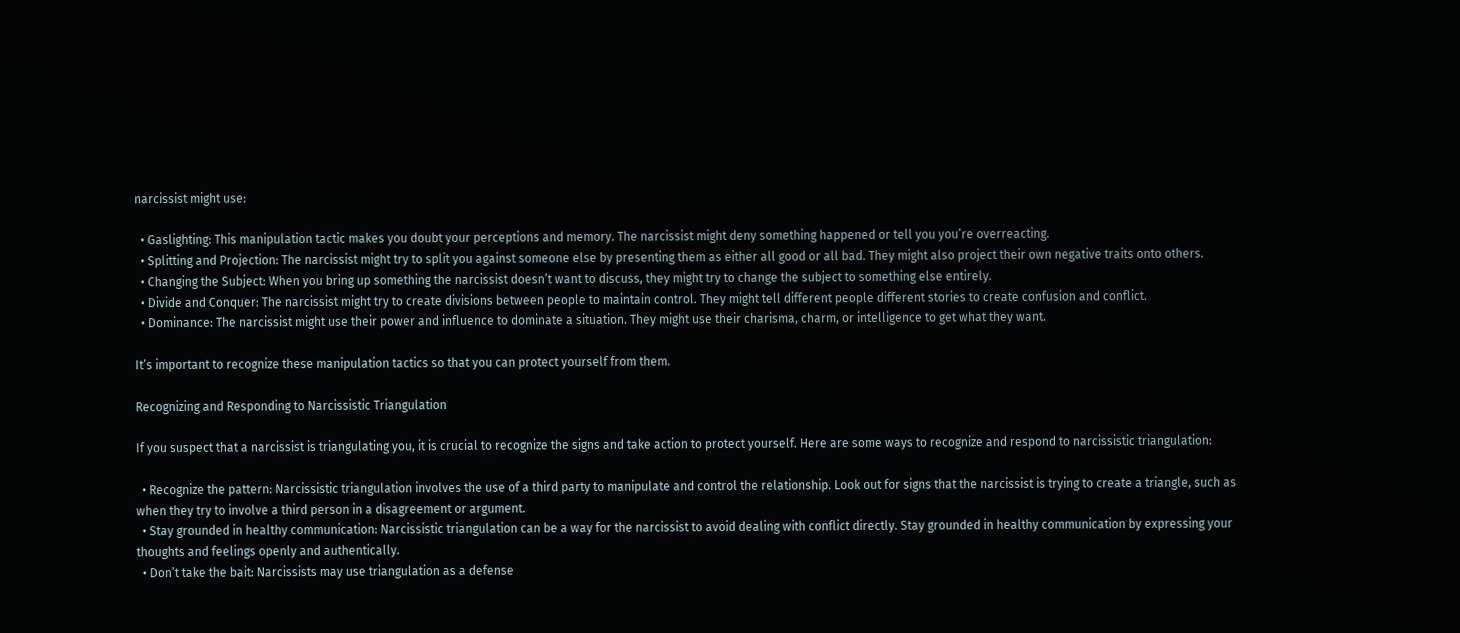narcissist might use:

  • Gaslighting: This manipulation tactic makes you doubt your perceptions and memory. The narcissist might deny something happened or tell you you’re overreacting.
  • Splitting and Projection: The narcissist might try to split you against someone else by presenting them as either all good or all bad. They might also project their own negative traits onto others.
  • Changing the Subject: When you bring up something the narcissist doesn’t want to discuss, they might try to change the subject to something else entirely.
  • Divide and Conquer: The narcissist might try to create divisions between people to maintain control. They might tell different people different stories to create confusion and conflict.
  • Dominance: The narcissist might use their power and influence to dominate a situation. They might use their charisma, charm, or intelligence to get what they want.

It’s important to recognize these manipulation tactics so that you can protect yourself from them.

Recognizing and Responding to Narcissistic Triangulation

If you suspect that a narcissist is triangulating you, it is crucial to recognize the signs and take action to protect yourself. Here are some ways to recognize and respond to narcissistic triangulation:

  • Recognize the pattern: Narcissistic triangulation involves the use of a third party to manipulate and control the relationship. Look out for signs that the narcissist is trying to create a triangle, such as when they try to involve a third person in a disagreement or argument.
  • Stay grounded in healthy communication: Narcissistic triangulation can be a way for the narcissist to avoid dealing with conflict directly. Stay grounded in healthy communication by expressing your thoughts and feelings openly and authentically.
  • Don’t take the bait: Narcissists may use triangulation as a defense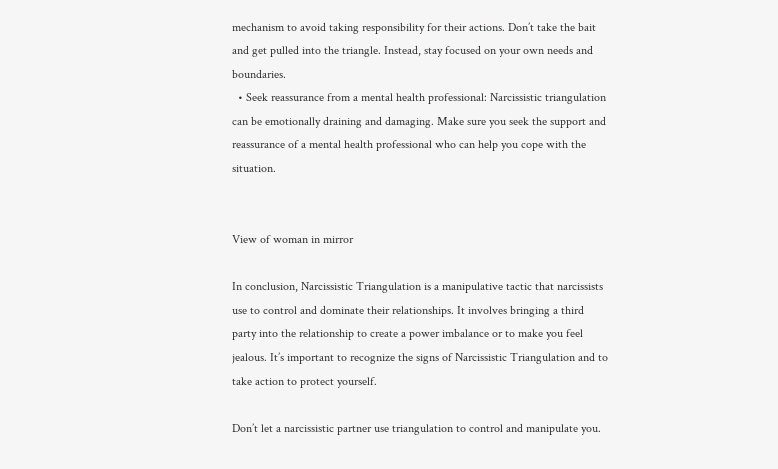mechanism to avoid taking responsibility for their actions. Don’t take the bait and get pulled into the triangle. Instead, stay focused on your own needs and boundaries.
  • Seek reassurance from a mental health professional: Narcissistic triangulation can be emotionally draining and damaging. Make sure you seek the support and reassurance of a mental health professional who can help you cope with the situation.


View of woman in mirror

In conclusion, Narcissistic Triangulation is a manipulative tactic that narcissists use to control and dominate their relationships. It involves bringing a third party into the relationship to create a power imbalance or to make you feel jealous. It’s important to recognize the signs of Narcissistic Triangulation and to take action to protect yourself.

Don’t let a narcissistic partner use triangulation to control and manipulate you.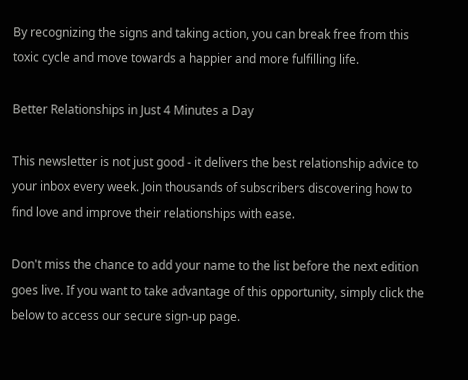By recognizing the signs and taking action, you can break free from this toxic cycle and move towards a happier and more fulfilling life.

Better Relationships in Just 4 Minutes a Day

This newsletter is not just good - it delivers the best relationship advice to your inbox every week. Join thousands of subscribers discovering how to find love and improve their relationships with ease.

Don't miss the chance to add your name to the list before the next edition goes live. If you want to take advantage of this opportunity, simply click the below to access our secure sign-up page.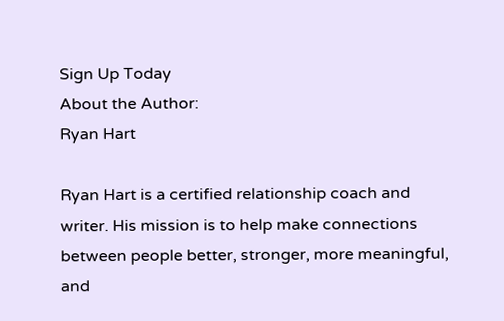Sign Up Today
About the Author:
Ryan Hart

Ryan Hart is a certified relationship coach and writer. His mission is to help make connections between people better, stronger, more meaningful, and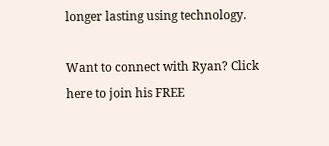longer lasting using technology.

Want to connect with Ryan? Click here to join his FREE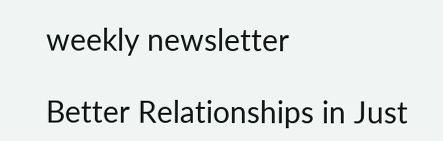weekly newsletter

Better Relationships in Just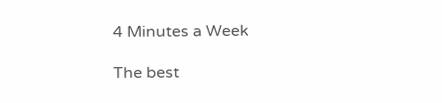4 Minutes a Week

The best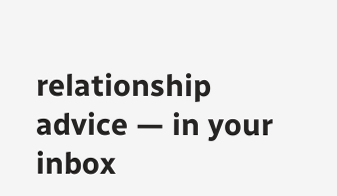relationship advice — in your inbox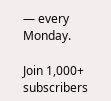— every Monday.

Join 1,000+ subscribers